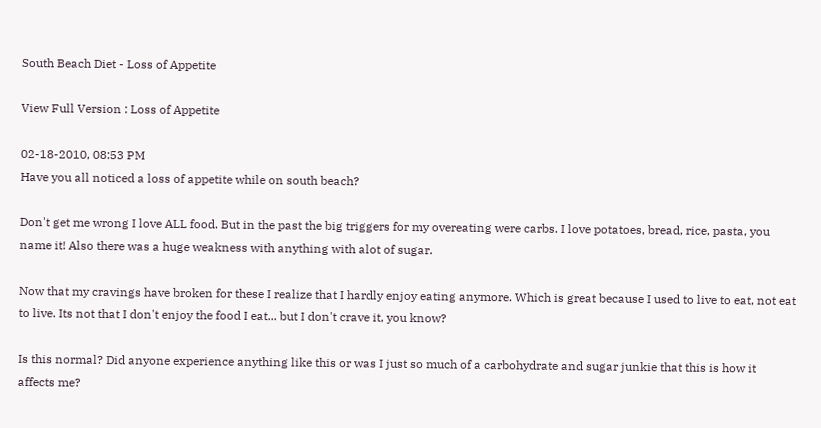South Beach Diet - Loss of Appetite

View Full Version : Loss of Appetite

02-18-2010, 08:53 PM
Have you all noticed a loss of appetite while on south beach?

Don't get me wrong I love ALL food. But in the past the big triggers for my overeating were carbs. I love potatoes, bread, rice, pasta, you name it! Also there was a huge weakness with anything with alot of sugar.

Now that my cravings have broken for these I realize that I hardly enjoy eating anymore. Which is great because I used to live to eat, not eat to live. Its not that I don't enjoy the food I eat... but I don't crave it, you know?

Is this normal? Did anyone experience anything like this or was I just so much of a carbohydrate and sugar junkie that this is how it affects me?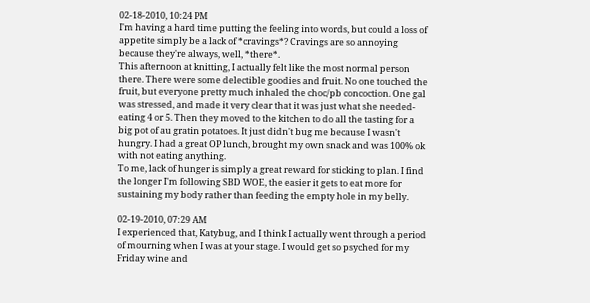02-18-2010, 10:24 PM
I'm having a hard time putting the feeling into words, but could a loss of appetite simply be a lack of *cravings*? Cravings are so annoying because they're always, well, *there*.
This afternoon at knitting, I actually felt like the most normal person there. There were some delectible goodies and fruit. No one touched the fruit, but everyone pretty much inhaled the choc/pb concoction. One gal was stressed, and made it very clear that it was just what she needed-eating 4 or 5. Then they moved to the kitchen to do all the tasting for a big pot of au gratin potatoes. It just didn't bug me because I wasn't hungry. I had a great OP lunch, brought my own snack and was 100% ok with not eating anything.
To me, lack of hunger is simply a great reward for sticking to plan. I find the longer I'm following SBD WOE, the easier it gets to eat more for sustaining my body rather than feeding the empty hole in my belly.

02-19-2010, 07:29 AM
I experienced that, Katybug, and I think I actually went through a period of mourning when I was at your stage. I would get so psyched for my Friday wine and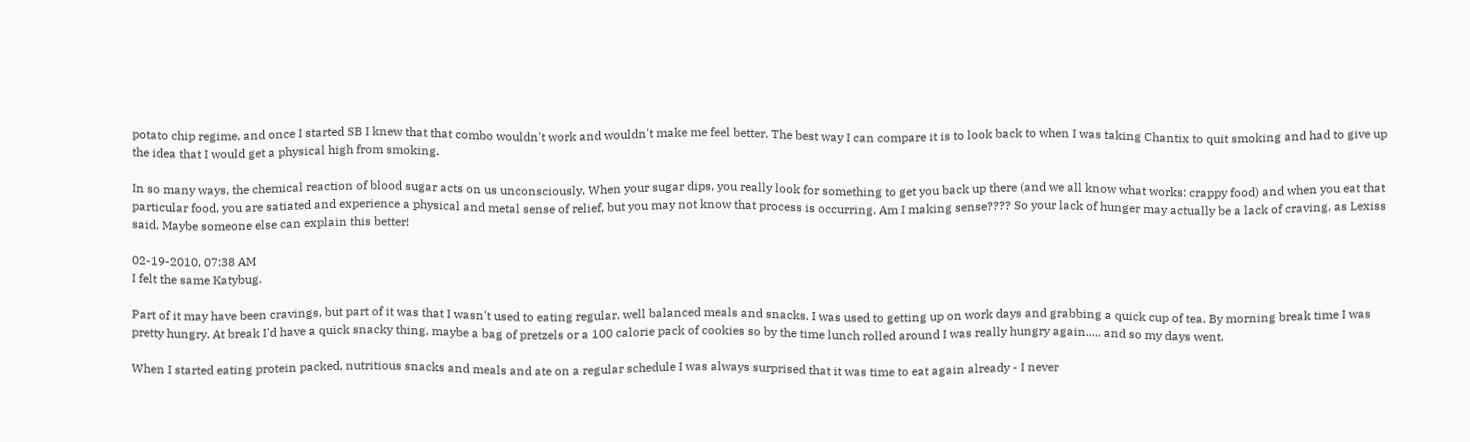potato chip regime, and once I started SB I knew that that combo wouldn't work and wouldn't make me feel better. The best way I can compare it is to look back to when I was taking Chantix to quit smoking and had to give up the idea that I would get a physical high from smoking.

In so many ways, the chemical reaction of blood sugar acts on us unconsciously. When your sugar dips, you really look for something to get you back up there (and we all know what works: crappy food) and when you eat that particular food, you are satiated and experience a physical and metal sense of relief, but you may not know that process is occurring. Am I making sense???? So your lack of hunger may actually be a lack of craving, as Lexiss said. Maybe someone else can explain this better!

02-19-2010, 07:38 AM
I felt the same Katybug.

Part of it may have been cravings, but part of it was that I wasn't used to eating regular, well balanced meals and snacks. I was used to getting up on work days and grabbing a quick cup of tea. By morning break time I was pretty hungry. At break I'd have a quick snacky thing, maybe a bag of pretzels or a 100 calorie pack of cookies so by the time lunch rolled around I was really hungry again..... and so my days went.

When I started eating protein packed, nutritious snacks and meals and ate on a regular schedule I was always surprised that it was time to eat again already - I never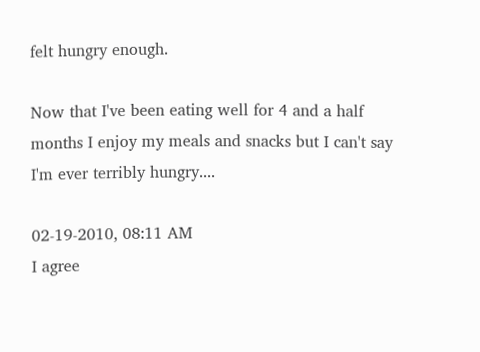felt hungry enough.

Now that I've been eating well for 4 and a half months I enjoy my meals and snacks but I can't say I'm ever terribly hungry....

02-19-2010, 08:11 AM
I agree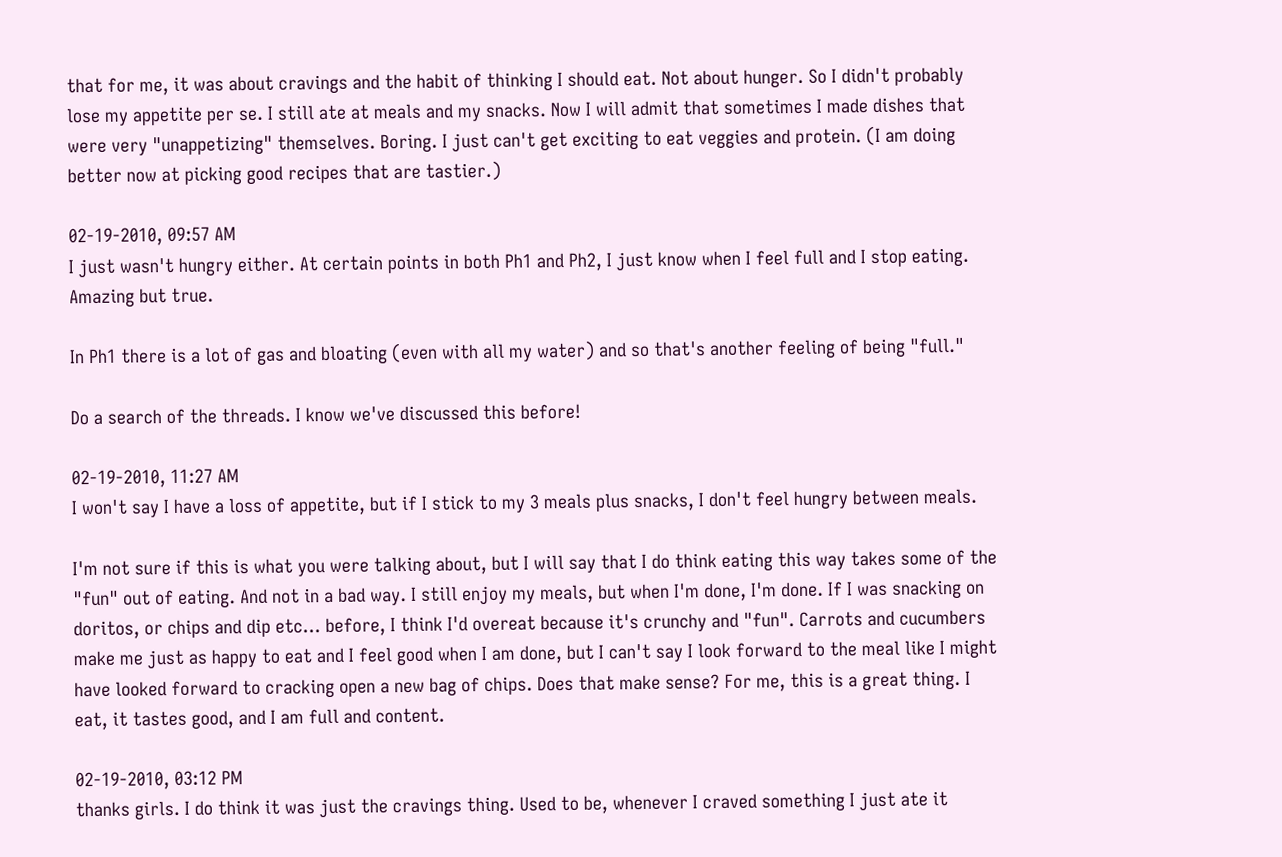that for me, it was about cravings and the habit of thinking I should eat. Not about hunger. So I didn't probably lose my appetite per se. I still ate at meals and my snacks. Now I will admit that sometimes I made dishes that were very "unappetizing" themselves. Boring. I just can't get exciting to eat veggies and protein. (I am doing better now at picking good recipes that are tastier.)

02-19-2010, 09:57 AM
I just wasn't hungry either. At certain points in both Ph1 and Ph2, I just know when I feel full and I stop eating. Amazing but true.

In Ph1 there is a lot of gas and bloating (even with all my water) and so that's another feeling of being "full."

Do a search of the threads. I know we've discussed this before!

02-19-2010, 11:27 AM
I won't say I have a loss of appetite, but if I stick to my 3 meals plus snacks, I don't feel hungry between meals.

I'm not sure if this is what you were talking about, but I will say that I do think eating this way takes some of the "fun" out of eating. And not in a bad way. I still enjoy my meals, but when I'm done, I'm done. If I was snacking on doritos, or chips and dip etc... before, I think I'd overeat because it's crunchy and "fun". Carrots and cucumbers make me just as happy to eat and I feel good when I am done, but I can't say I look forward to the meal like I might have looked forward to cracking open a new bag of chips. Does that make sense? For me, this is a great thing. I eat, it tastes good, and I am full and content.

02-19-2010, 03:12 PM
thanks girls. I do think it was just the cravings thing. Used to be, whenever I craved something I just ate it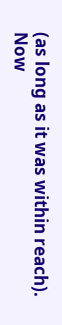(as long as it was within reach). Now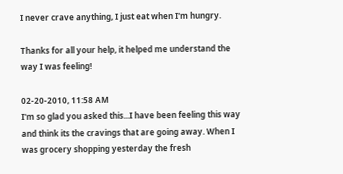I never crave anything, I just eat when I'm hungry.

Thanks for all your help, it helped me understand the way I was feeling!

02-20-2010, 11:58 AM
I'm so glad you asked this...I have been feeling this way and think its the cravings that are going away. When I was grocery shopping yesterday the fresh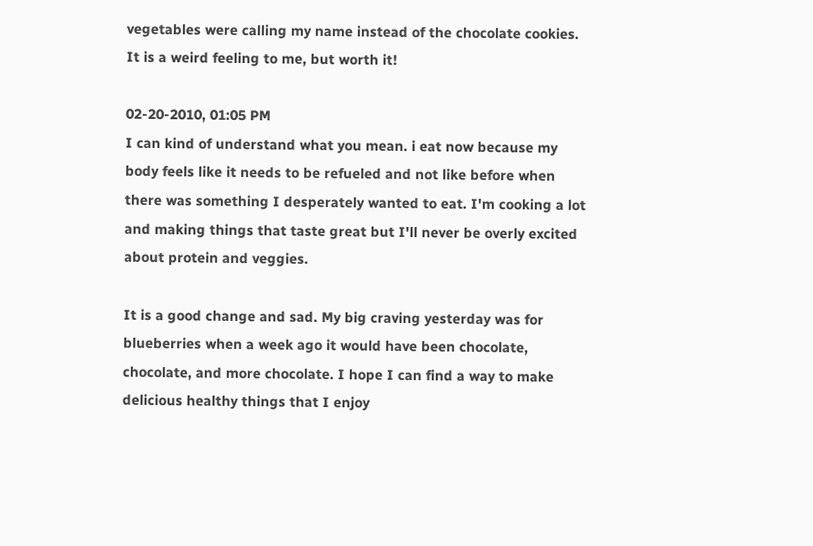vegetables were calling my name instead of the chocolate cookies.
It is a weird feeling to me, but worth it!

02-20-2010, 01:05 PM
I can kind of understand what you mean. i eat now because my body feels like it needs to be refueled and not like before when there was something I desperately wanted to eat. I'm cooking a lot and making things that taste great but I'll never be overly excited about protein and veggies.

It is a good change and sad. My big craving yesterday was for blueberries when a week ago it would have been chocolate, chocolate, and more chocolate. I hope I can find a way to make delicious healthy things that I enjoy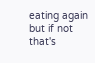eating again but if not that's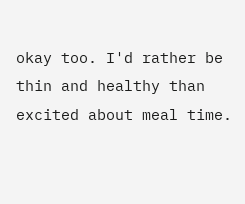okay too. I'd rather be thin and healthy than excited about meal time.